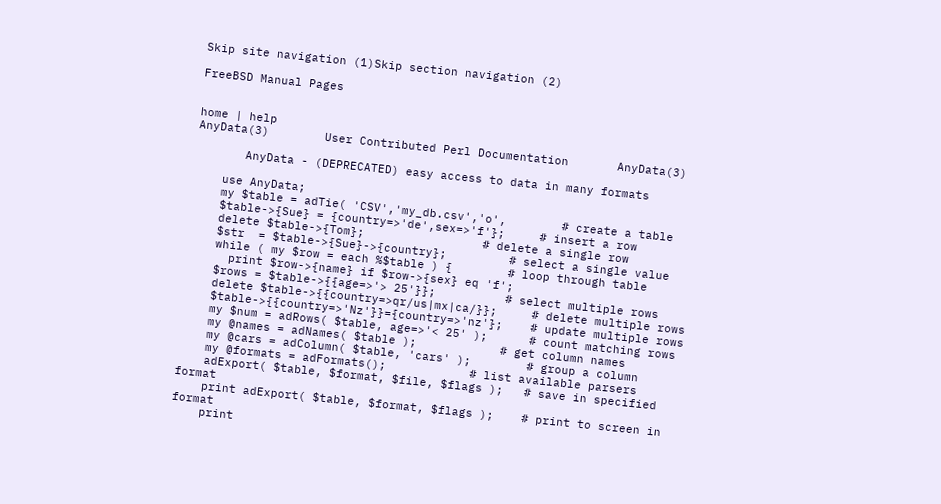Skip site navigation (1)Skip section navigation (2)

FreeBSD Manual Pages


home | help
AnyData(3)        User Contributed Perl Documentation       AnyData(3)

       AnyData - (DEPRECATED) easy access to data in many formats

    use AnyData;
    my $table = adTie( 'CSV','my_db.csv','o',        # create a table
    $table->{Sue} = {country=>'de',sex=>'f'};     # insert a row
    delete $table->{Tom};                 # delete a single row
    $str  = $table->{Sue}->{country};         # select a single value
    while ( my $row = each %$table ) {        # loop through table
      print $row->{name} if $row->{sex} eq 'f';
    $rows = $table->{{age=>'> 25'}};          # select multiple rows
    delete $table->{{country=>qr/us|mx|ca/}};     # delete multiple rows
    $table->{{country=>'Nz'}}={country=>'nz'};    # update multiple rows
    my $num = adRows( $table, age=>'< 25' );      # count matching rows
    my @names = adNames( $table );            # get column names
    my @cars = adColumn( $table, 'cars' );        # group a column
    my @formats = adFormats();            # list available parsers
    adExport( $table, $format, $file, $flags );   # save in specified format
    print adExport( $table, $format, $flags );    # print to screen in format
    print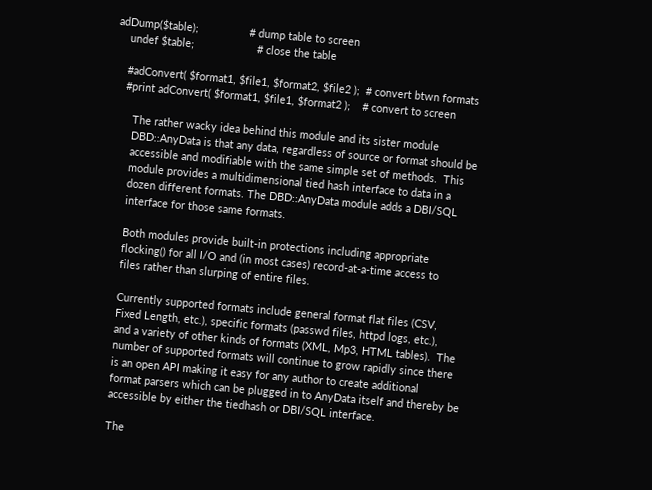adDump($table);                 # dump table to screen
    undef $table;                     # close the table

    #adConvert( $format1, $file1, $format2, $file2 );  # convert btwn formats
    #print adConvert( $format1, $file1, $format2 );    # convert to screen

       The rather wacky idea behind this module and its sister module
       DBD::AnyData is that any data, regardless of source or format should be
       accessible and modifiable with the same simple set of methods.  This
       module provides a multidimensional tied hash interface to data in a
       dozen different formats. The DBD::AnyData module adds a DBI/SQL
       interface for those same formats.

       Both modules provide built-in protections including appropriate
       flocking() for all I/O and (in most cases) record-at-a-time access to
       files rather than slurping of entire files.

       Currently supported formats include general format flat files (CSV,
       Fixed Length, etc.), specific formats (passwd files, httpd logs, etc.),
       and a variety of other kinds of formats (XML, Mp3, HTML tables).  The
       number of supported formats will continue to grow rapidly since there
       is an open API making it easy for any author to create additional
       format parsers which can be plugged in to AnyData itself and thereby be
       accessible by either the tiedhash or DBI/SQL interface.

       The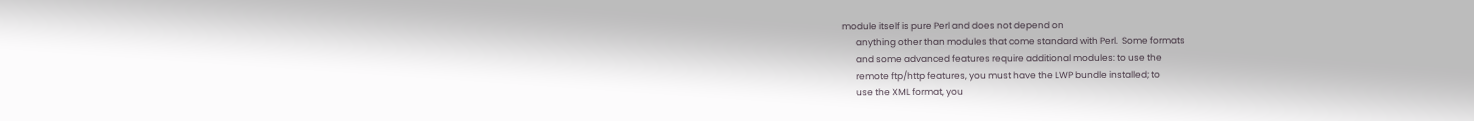module itself is pure Perl and does not depend on
       anything other than modules that come standard with Perl.  Some formats
       and some advanced features require additional modules: to use the
       remote ftp/http features, you must have the LWP bundle installed; to
       use the XML format, you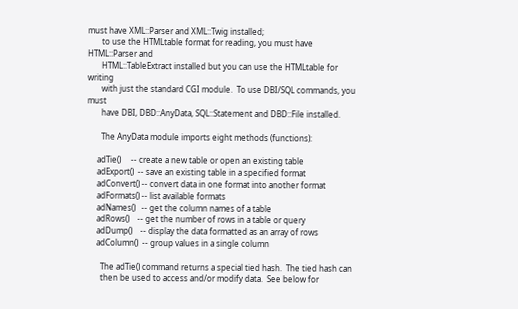must have XML::Parser and XML::Twig installed;
       to use the HTMLtable format for reading, you must have HTML::Parser and
       HTML::TableExtract installed but you can use the HTMLtable for writing
       with just the standard CGI module.  To use DBI/SQL commands, you must
       have DBI, DBD::AnyData, SQL::Statement and DBD::File installed.

       The AnyData module imports eight methods (functions):

     adTie()     -- create a new table or open an existing table
     adExport()  -- save an existing table in a specified format
     adConvert() -- convert data in one format into another format
     adFormats() -- list available formats
     adNames()   -- get the column names of a table
     adRows()    -- get the number of rows in a table or query
     adDump()    -- display the data formatted as an array of rows
     adColumn()  -- group values in a single column

       The adTie() command returns a special tied hash.  The tied hash can
       then be used to access and/or modify data.  See below for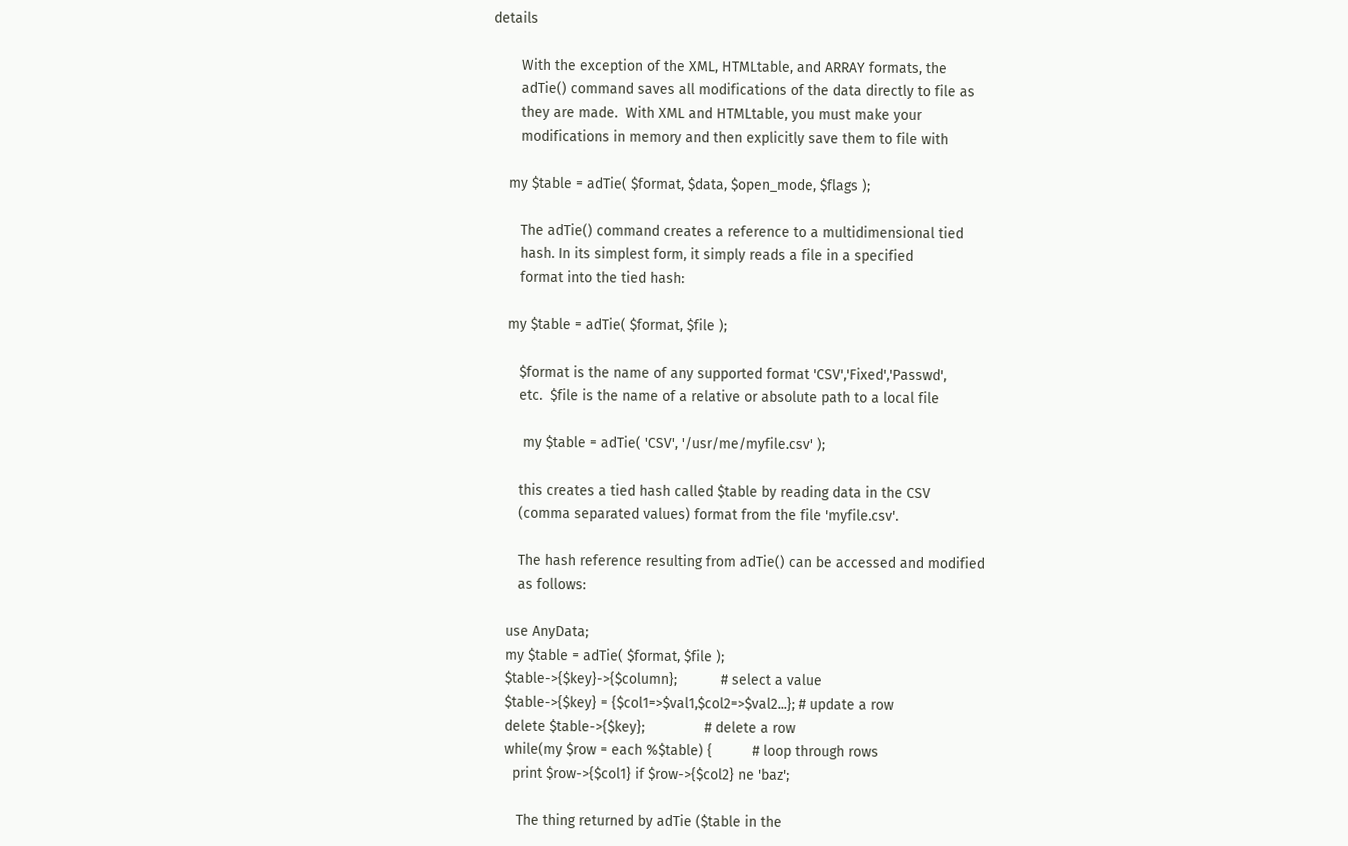details

       With the exception of the XML, HTMLtable, and ARRAY formats, the
       adTie() command saves all modifications of the data directly to file as
       they are made.  With XML and HTMLtable, you must make your
       modifications in memory and then explicitly save them to file with

    my $table = adTie( $format, $data, $open_mode, $flags );

       The adTie() command creates a reference to a multidimensional tied
       hash. In its simplest form, it simply reads a file in a specified
       format into the tied hash:

    my $table = adTie( $format, $file );

       $format is the name of any supported format 'CSV','Fixed','Passwd',
       etc.  $file is the name of a relative or absolute path to a local file

        my $table = adTie( 'CSV', '/usr/me/myfile.csv' );

       this creates a tied hash called $table by reading data in the CSV
       (comma separated values) format from the file 'myfile.csv'.

       The hash reference resulting from adTie() can be accessed and modified
       as follows:

    use AnyData;
    my $table = adTie( $format, $file );
    $table->{$key}->{$column};           # select a value
    $table->{$key} = {$col1=>$val1,$col2=>$val2...}; # update a row
    delete $table->{$key};               # delete a row
    while(my $row = each %$table) {          # loop through rows
      print $row->{$col1} if $row->{$col2} ne 'baz';

       The thing returned by adTie ($table in the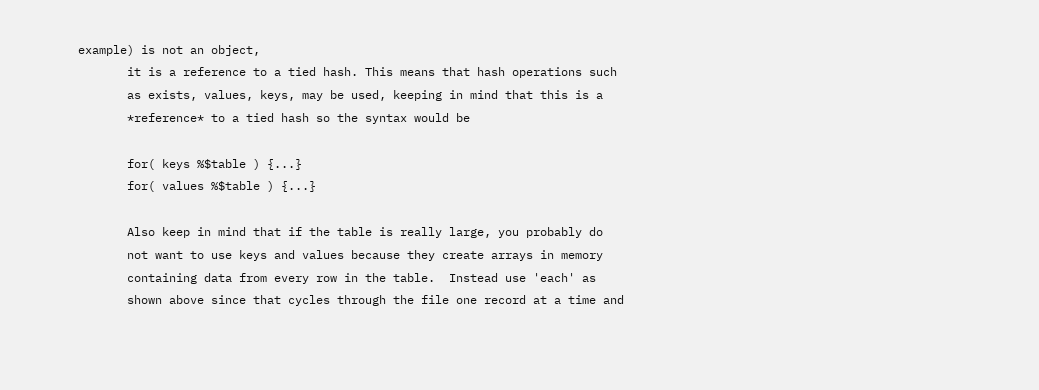example) is not an object,
       it is a reference to a tied hash. This means that hash operations such
       as exists, values, keys, may be used, keeping in mind that this is a
       *reference* to a tied hash so the syntax would be

       for( keys %$table ) {...}
       for( values %$table ) {...}

       Also keep in mind that if the table is really large, you probably do
       not want to use keys and values because they create arrays in memory
       containing data from every row in the table.  Instead use 'each' as
       shown above since that cycles through the file one record at a time and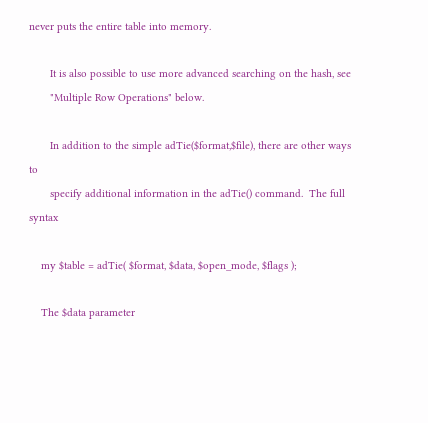never puts the entire table into memory.

       It is also possible to use more advanced searching on the hash, see
       "Multiple Row Operations" below.

       In addition to the simple adTie($format,$file), there are other ways to
       specify additional information in the adTie() command.  The full syntax

    my $table = adTie( $format, $data, $open_mode, $flags );

    The $data parameter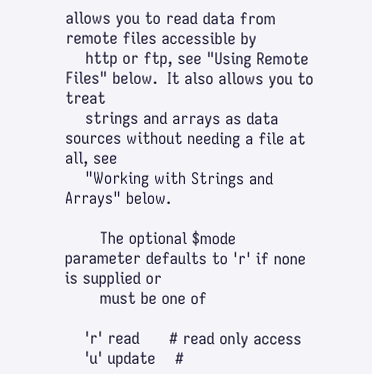allows you to read data from remote files accessible by
    http or ftp, see "Using Remote Files" below.  It also allows you to treat
    strings and arrays as data sources without needing a file at all, see
    "Working with Strings and Arrays" below.

       The optional $mode parameter defaults to 'r' if none is supplied or
       must be one of

    'r' read      # read only access
    'u' update    #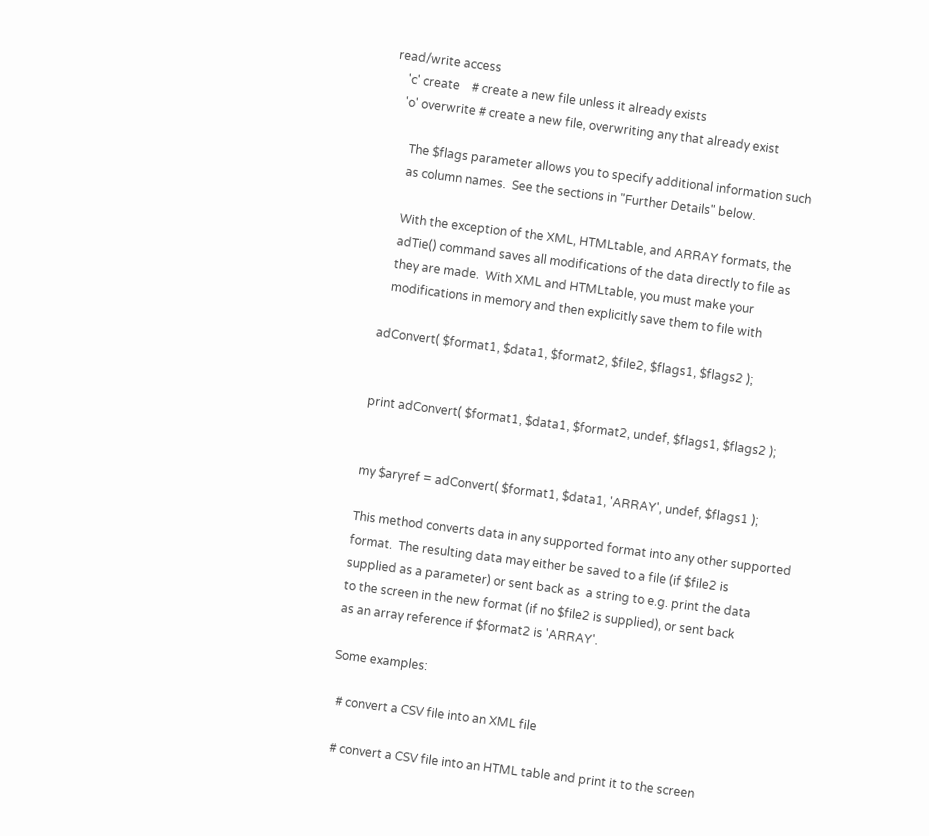read/write access
    'c' create    # create a new file unless it already exists
    'o' overwrite # create a new file, overwriting any that already exist

       The $flags parameter allows you to specify additional information such
       as column names.  See the sections in "Further Details" below.

       With the exception of the XML, HTMLtable, and ARRAY formats, the
       adTie() command saves all modifications of the data directly to file as
       they are made.  With XML and HTMLtable, you must make your
       modifications in memory and then explicitly save them to file with

    adConvert( $format1, $data1, $format2, $file2, $flags1, $flags2 );


    print adConvert( $format1, $data1, $format2, undef, $flags1, $flags2 );


    my $aryref = adConvert( $format1, $data1, 'ARRAY', undef, $flags1 );

    This method converts data in any supported format into any other supported
    format.  The resulting data may either be saved to a file (if $file2 is
    supplied as a parameter) or sent back as  a string to e.g. print the data
    to the screen in the new format (if no $file2 is supplied), or sent back
    as an array reference if $format2 is 'ARRAY'.

    Some examples:

      # convert a CSV file into an XML file

      # convert a CSV file into an HTML table and print it to the screen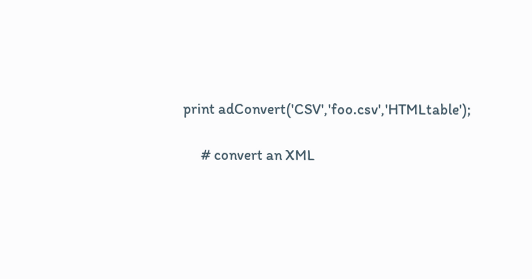print adConvert('CSV','foo.csv','HTMLtable');

      # convert an XML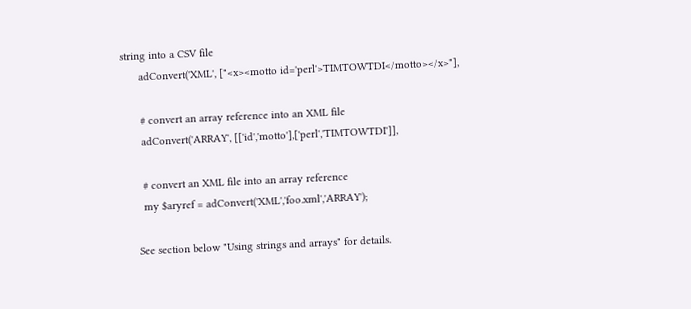string into a CSV file
      adConvert('XML', ["<x><motto id='perl'>TIMTOWTDI</motto></x>"],

      # convert an array reference into an XML file
      adConvert('ARRAY', [['id','motto'],['perl','TIMTOWTDI']],

      # convert an XML file into an array reference
      my $aryref = adConvert('XML','foo.xml','ARRAY');

    See section below "Using strings and arrays" for details.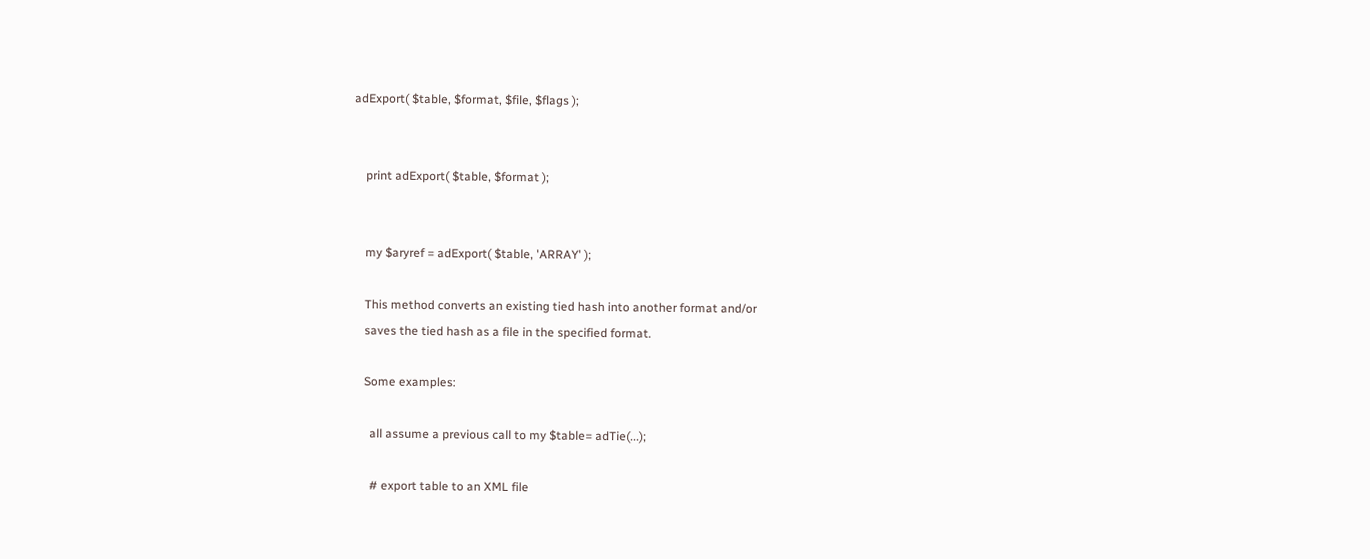adExport( $table, $format, $file, $flags );


    print adExport( $table, $format );


    my $aryref = adExport( $table, 'ARRAY' );

    This method converts an existing tied hash into another format and/or
    saves the tied hash as a file in the specified format.

    Some examples:

      all assume a previous call to my $table= adTie(...);

      # export table to an XML file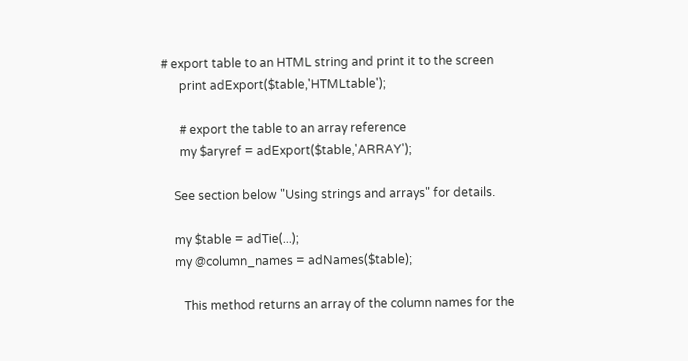# export table to an HTML string and print it to the screen
      print adExport($table,'HTMLtable');

      # export the table to an array reference
      my $aryref = adExport($table,'ARRAY');

    See section below "Using strings and arrays" for details.

    my $table = adTie(...);
    my @column_names = adNames($table);

       This method returns an array of the column names for the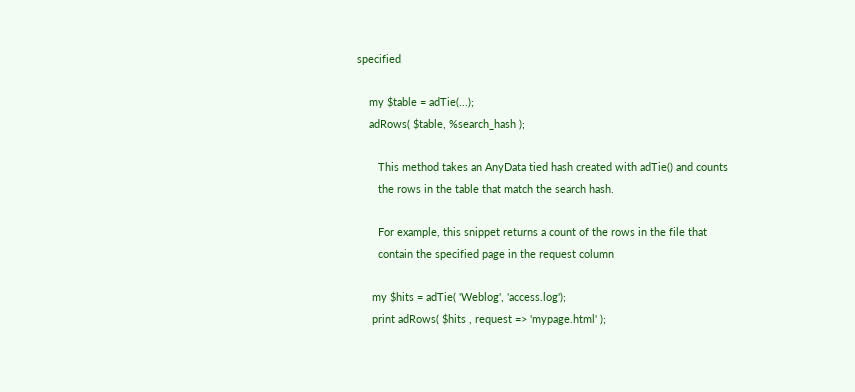specified

    my $table = adTie(...);
    adRows( $table, %search_hash );

       This method takes an AnyData tied hash created with adTie() and counts
       the rows in the table that match the search hash.

       For example, this snippet returns a count of the rows in the file that
       contain the specified page in the request column

     my $hits = adTie( 'Weblog', 'access.log');
     print adRows( $hits , request => 'mypage.html' );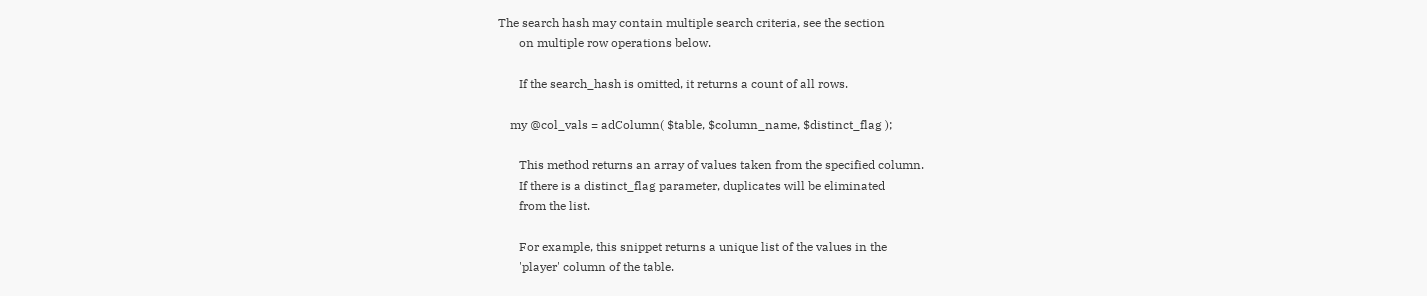The search hash may contain multiple search criteria, see the section
       on multiple row operations below.

       If the search_hash is omitted, it returns a count of all rows.

    my @col_vals = adColumn( $table, $column_name, $distinct_flag );

       This method returns an array of values taken from the specified column.
       If there is a distinct_flag parameter, duplicates will be eliminated
       from the list.

       For example, this snippet returns a unique list of the values in the
       'player' column of the table.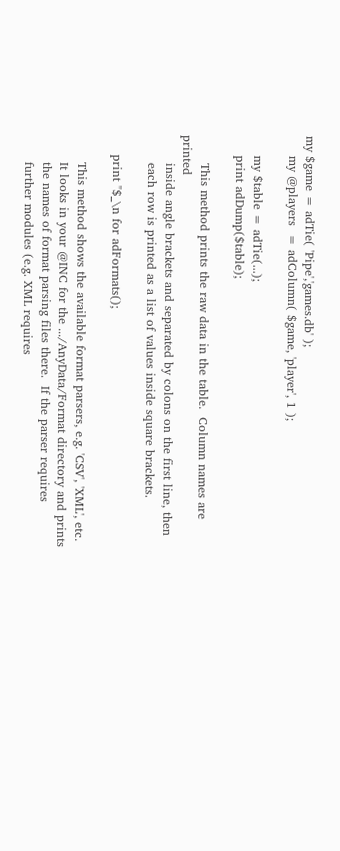my $game = adTie( 'Pipe','games.db' );
     my @players  = adColumn( $game, 'player', 1 );

     my $table = adTie(...);
     print adDump($table);

       This method prints the raw data in the table.  Column names are printed
       inside angle brackets and separated by colons on the first line, then
       each row is printed as a list of values inside square brackets.

     print "$_\n for adFormats();

       This method shows the available format parsers, e.g. 'CSV', 'XML', etc.
       It looks in your @INC for the .../AnyData/Format directory and prints
       the names of format parsing files there.  If the parser requires
       further modules (e.g. XML requires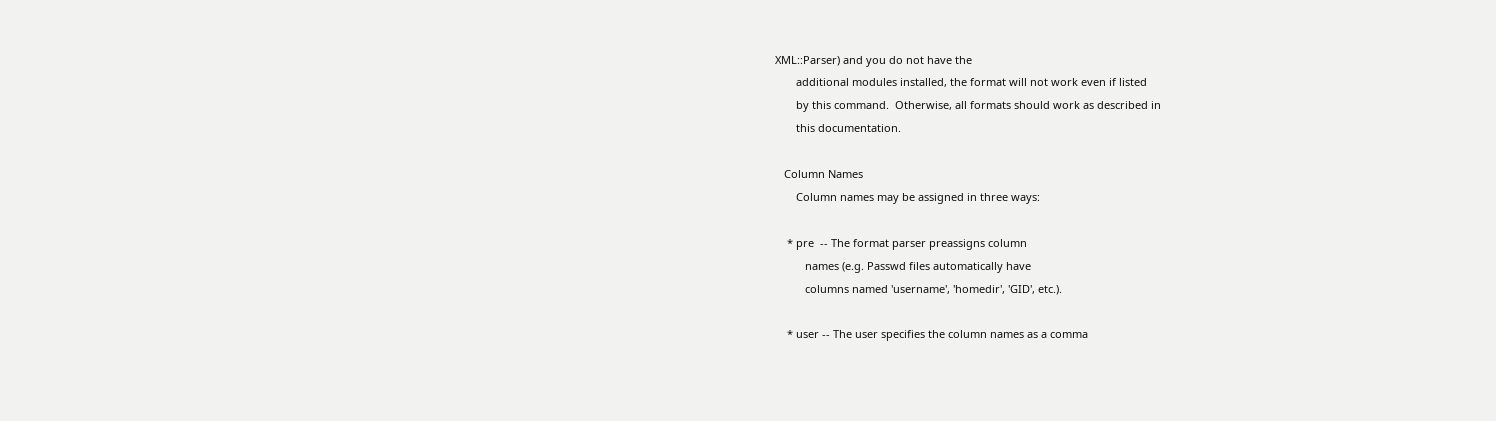XML::Parser) and you do not have the
       additional modules installed, the format will not work even if listed
       by this command.  Otherwise, all formats should work as described in
       this documentation.

   Column Names
       Column names may be assigned in three ways:

    * pre  -- The format parser preassigns column
          names (e.g. Passwd files automatically have
          columns named 'username', 'homedir', 'GID', etc.).

    * user -- The user specifies the column names as a comma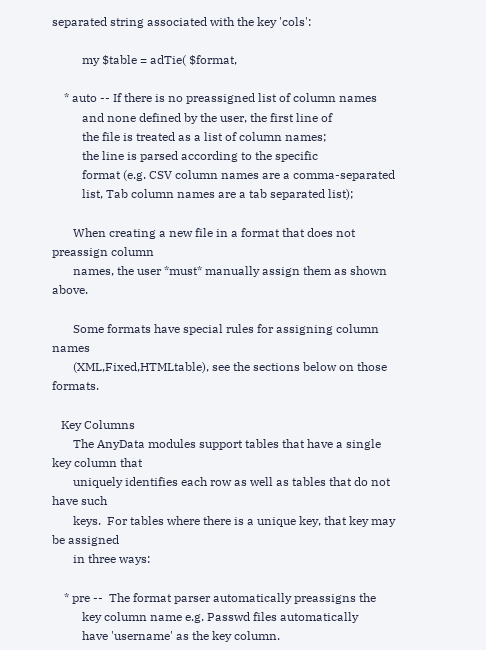separated string associated with the key 'cols':

          my $table = adTie( $format,

    * auto -- If there is no preassigned list of column names
          and none defined by the user, the first line of
          the file is treated as a list of column names;
          the line is parsed according to the specific
          format (e.g. CSV column names are a comma-separated
          list, Tab column names are a tab separated list);

       When creating a new file in a format that does not preassign column
       names, the user *must* manually assign them as shown above.

       Some formats have special rules for assigning column names
       (XML,Fixed,HTMLtable), see the sections below on those formats.

   Key Columns
       The AnyData modules support tables that have a single key column that
       uniquely identifies each row as well as tables that do not have such
       keys.  For tables where there is a unique key, that key may be assigned
       in three ways:

    * pre --  The format parser automatically preassigns the
          key column name e.g. Passwd files automatically
          have 'username' as the key column.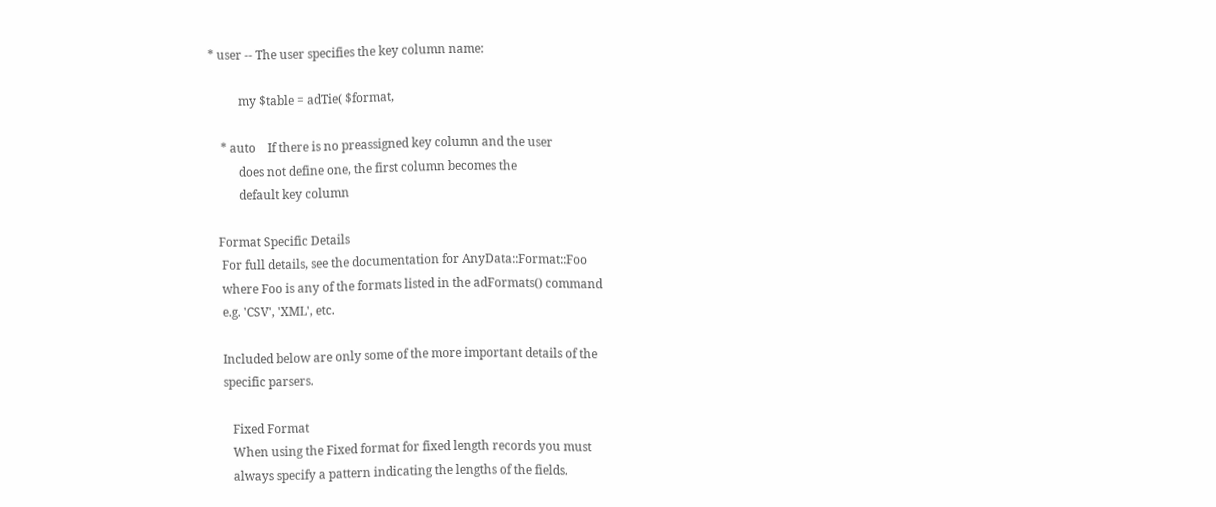* user -- The user specifies the key column name:

          my $table = adTie( $format,

    * auto    If there is no preassigned key column and the user
          does not define one, the first column becomes the
          default key column

   Format Specific Details
    For full details, see the documentation for AnyData::Format::Foo
    where Foo is any of the formats listed in the adFormats() command
    e.g. 'CSV', 'XML', etc.

    Included below are only some of the more important details of the
    specific parsers.

       Fixed Format
       When using the Fixed format for fixed length records you must
       always specify a pattern indicating the lengths of the fields.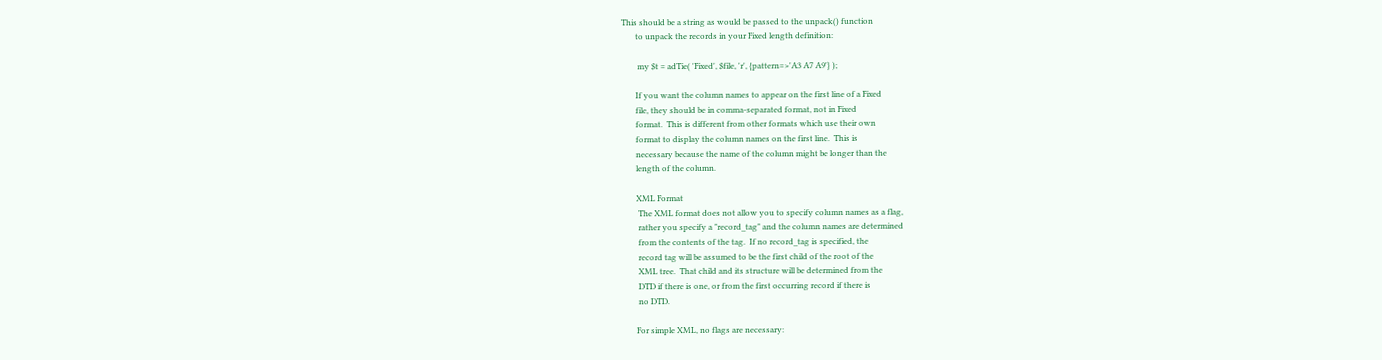This should be a string as would be passed to the unpack() function
       to unpack the records in your Fixed length definition:

        my $t = adTie( 'Fixed', $file, 'r', {pattern=>'A3 A7 A9'} );

       If you want the column names to appear on the first line of a Fixed
       file, they should be in comma-separated format, not in Fixed
       format.  This is different from other formats which use their own
       format to display the column names on the first line.  This is
       necessary because the name of the column might be longer than the
       length of the column.

       XML Format
        The XML format does not allow you to specify column names as a flag,
        rather you specify a "record_tag" and the column names are determined
        from the contents of the tag.  If no record_tag is specified, the
        record tag will be assumed to be the first child of the root of the
        XML tree.  That child and its structure will be determined from the
        DTD if there is one, or from the first occurring record if there is
        no DTD.

       For simple XML, no flags are necessary: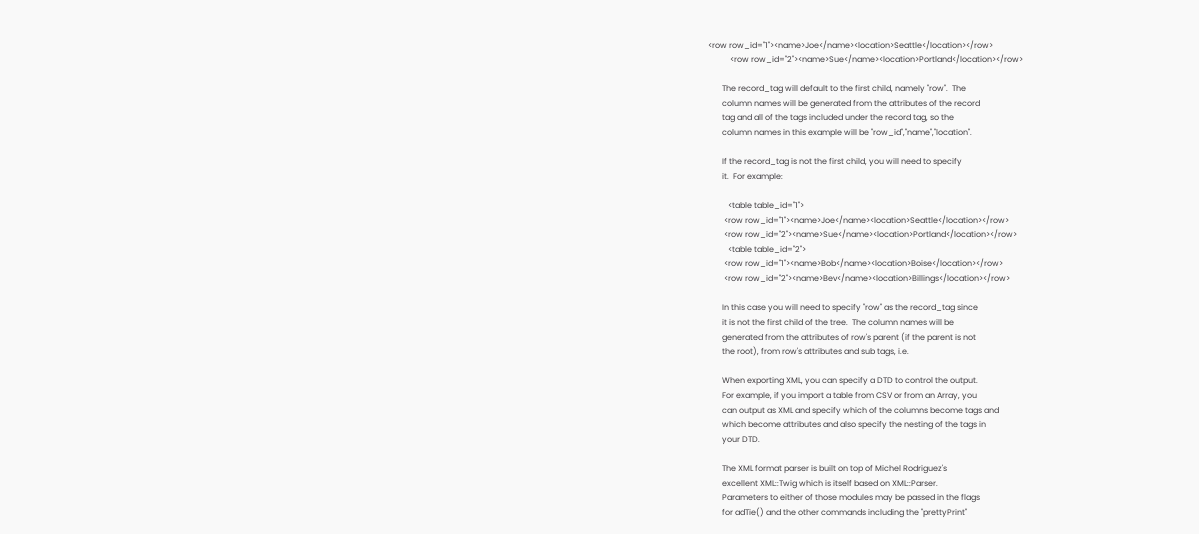<row row_id="1"><name>Joe</name><location>Seattle</location></row>
           <row row_id="2"><name>Sue</name><location>Portland</location></row>

       The record_tag will default to the first child, namely "row".  The
       column names will be generated from the attributes of the record
       tag and all of the tags included under the record tag, so the
       column names in this example will be "row_id","name","location".

       If the record_tag is not the first child, you will need to specify
       it.  For example:

          <table table_id="1">
        <row row_id="1"><name>Joe</name><location>Seattle</location></row>
        <row row_id="2"><name>Sue</name><location>Portland</location></row>
          <table table_id="2">
        <row row_id="1"><name>Bob</name><location>Boise</location></row>
        <row row_id="2"><name>Bev</name><location>Billings</location></row>

       In this case you will need to specify "row" as the record_tag since
       it is not the first child of the tree.  The column names will be
       generated from the attributes of row's parent (if the parent is not
       the root), from row's attributes and sub tags, i.e.

       When exporting XML, you can specify a DTD to control the output.
       For example, if you import a table from CSV or from an Array, you
       can output as XML and specify which of the columns become tags and
       which become attributes and also specify the nesting of the tags in
       your DTD.

       The XML format parser is built on top of Michel Rodriguez's
       excellent XML::Twig which is itself based on XML::Parser.
       Parameters to either of those modules may be passed in the flags
       for adTie() and the other commands including the "prettyPrint"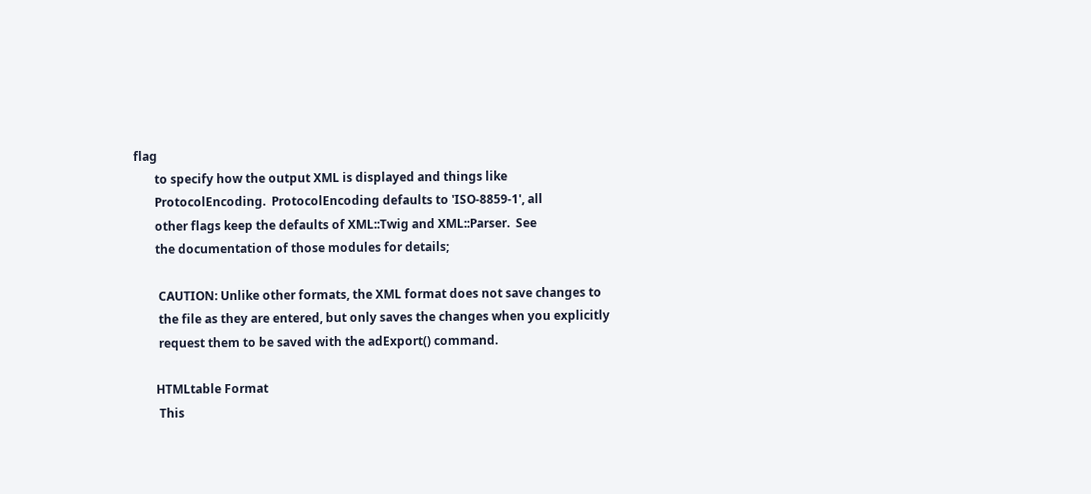flag
       to specify how the output XML is displayed and things like
       ProtocolEncoding.  ProtocolEncoding defaults to 'ISO-8859-1', all
       other flags keep the defaults of XML::Twig and XML::Parser.  See
       the documentation of those modules for details;

        CAUTION: Unlike other formats, the XML format does not save changes to
        the file as they are entered, but only saves the changes when you explicitly
        request them to be saved with the adExport() command.

       HTMLtable Format
        This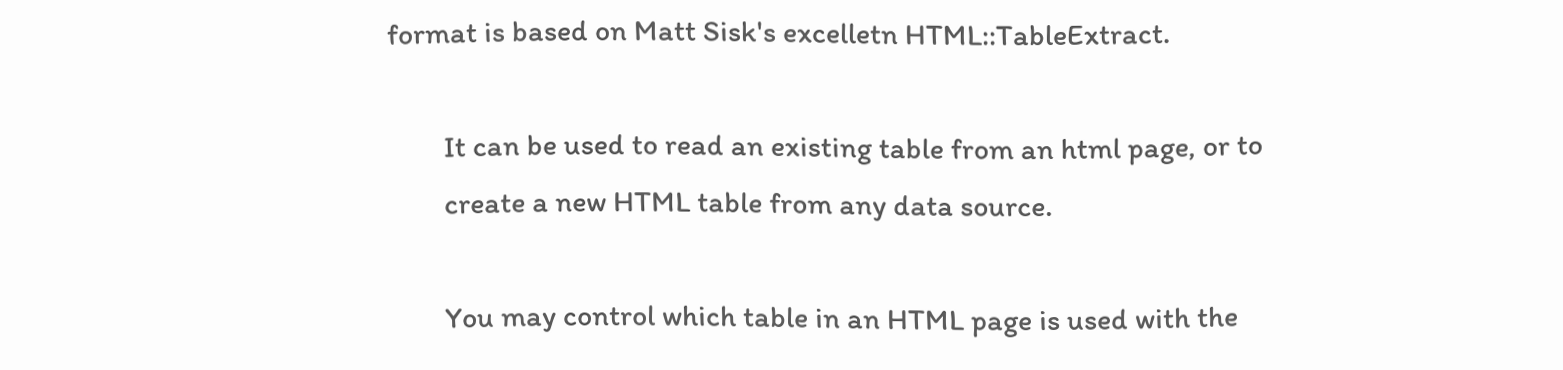format is based on Matt Sisk's excelletn HTML::TableExtract.

        It can be used to read an existing table from an html page, or to
        create a new HTML table from any data source.

        You may control which table in an HTML page is used with the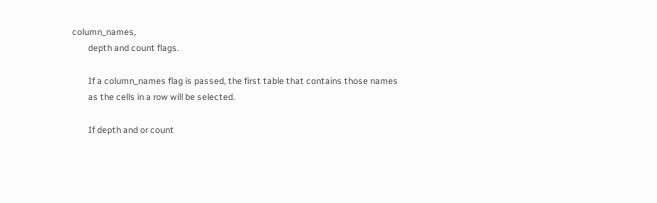column_names,
        depth and count flags.

        If a column_names flag is passed, the first table that contains those names
        as the cells in a row will be selected.

        If depth and or count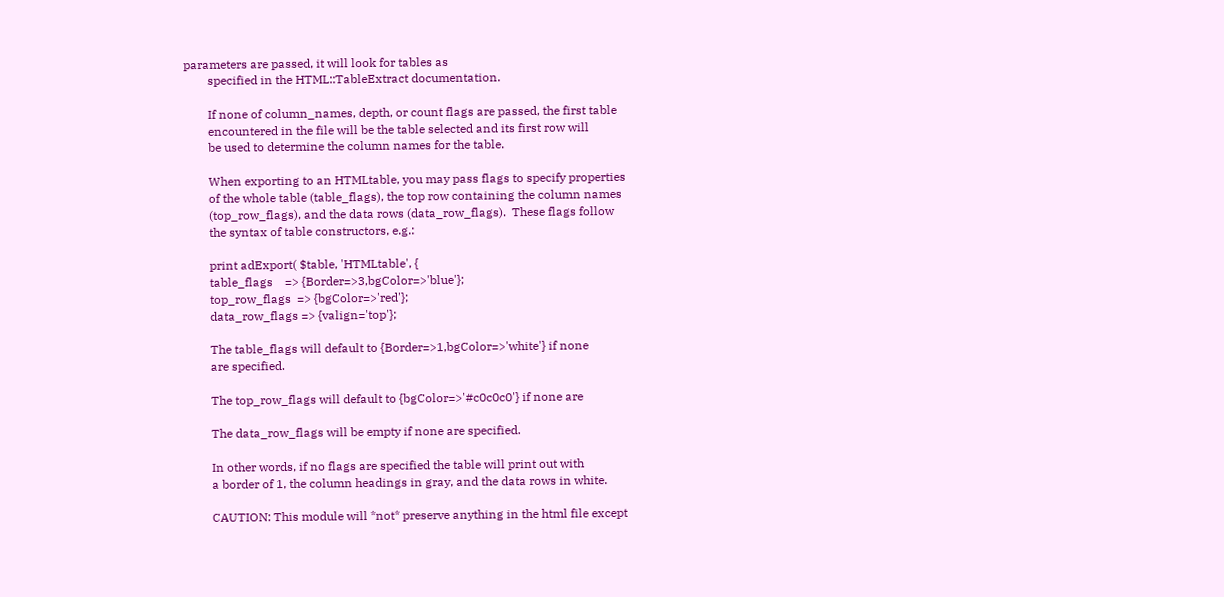parameters are passed, it will look for tables as
        specified in the HTML::TableExtract documentation.

        If none of column_names, depth, or count flags are passed, the first table
        encountered in the file will be the table selected and its first row will
        be used to determine the column names for the table.

        When exporting to an HTMLtable, you may pass flags to specify properties
        of the whole table (table_flags), the top row containing the column names
        (top_row_flags), and the data rows (data_row_flags).  These flags follow
        the syntax of table constructors, e.g.:

        print adExport( $table, 'HTMLtable', {
        table_flags    => {Border=>3,bgColor=>'blue'};
        top_row_flags  => {bgColor=>'red'};
        data_row_flags => {valign='top'};

        The table_flags will default to {Border=>1,bgColor=>'white'} if none
        are specified.

        The top_row_flags will default to {bgColor=>'#c0c0c0'} if none are

        The data_row_flags will be empty if none are specified.

        In other words, if no flags are specified the table will print out with
        a border of 1, the column headings in gray, and the data rows in white.

        CAUTION: This module will *not* preserve anything in the html file except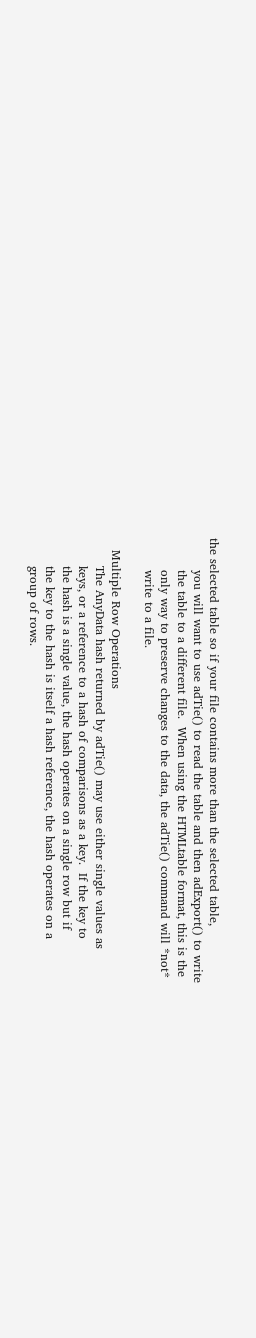the selected table so if your file contains more than the selected table,
        you will want to use adTie() to read the table and then adExport() to write
        the table to a different file.  When using the HTMLtable format, this is the
        only way to preserve changes to the data, the adTie() command will *not*
        write to a file.

   Multiple Row Operations
       The AnyData hash returned by adTie() may use either single values as
       keys, or a reference to a hash of comparisons as a key.  If the key to
       the hash is a single value, the hash operates on a single row but if
       the key to the hash is itself a hash reference, the hash operates on a
       group of rows.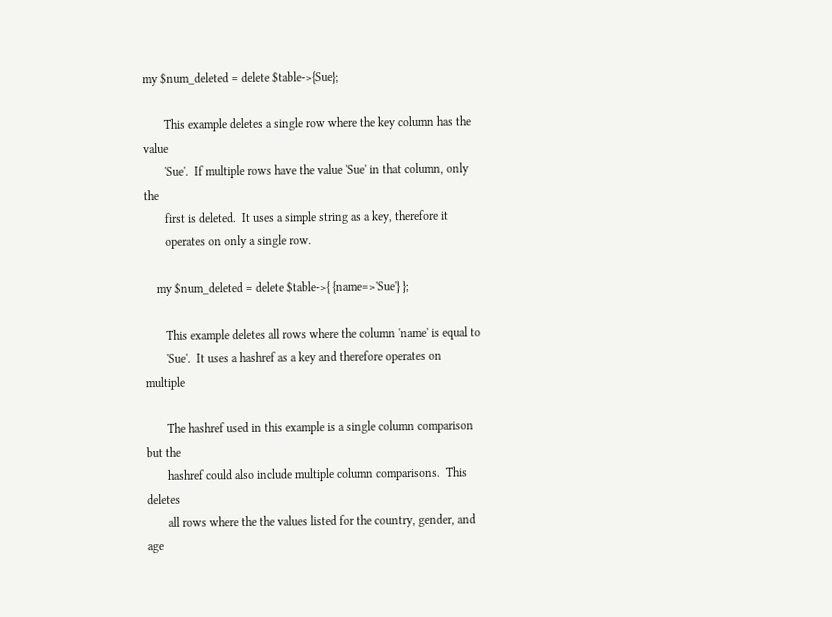my $num_deleted = delete $table->{Sue};

       This example deletes a single row where the key column has the value
       'Sue'.  If multiple rows have the value 'Sue' in that column, only the
       first is deleted.  It uses a simple string as a key, therefore it
       operates on only a single row.

    my $num_deleted = delete $table->{ {name=>'Sue'} };

       This example deletes all rows where the column 'name' is equal to
       'Sue'.  It uses a hashref as a key and therefore operates on multiple

       The hashref used in this example is a single column comparison but the
       hashref could also include multiple column comparisons.  This deletes
       all rows where the the values listed for the country, gender, and age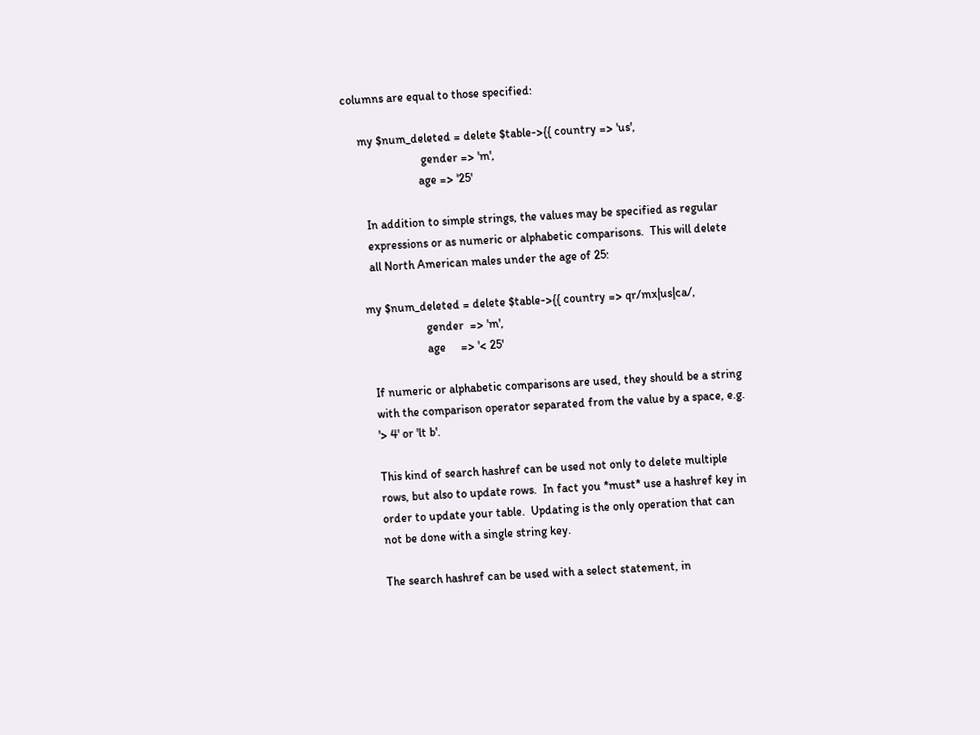columns are equal to those specified:

     my $num_deleted = delete $table->{{ country => 'us',
                          gender => 'm',
                         age => '25'

       In addition to simple strings, the values may be specified as regular
       expressions or as numeric or alphabetic comparisons.  This will delete
       all North American males under the age of 25:

     my $num_deleted = delete $table->{{ country => qr/mx|us|ca/,
                         gender  => 'm',
                         age     => '< 25'

       If numeric or alphabetic comparisons are used, they should be a string
       with the comparison operator separated from the value by a space, e.g.
       '> 4' or 'lt b'.

       This kind of search hashref can be used not only to delete multiple
       rows, but also to update rows.  In fact you *must* use a hashref key in
       order to update your table.  Updating is the only operation that can
       not be done with a single string key.

       The search hashref can be used with a select statement, in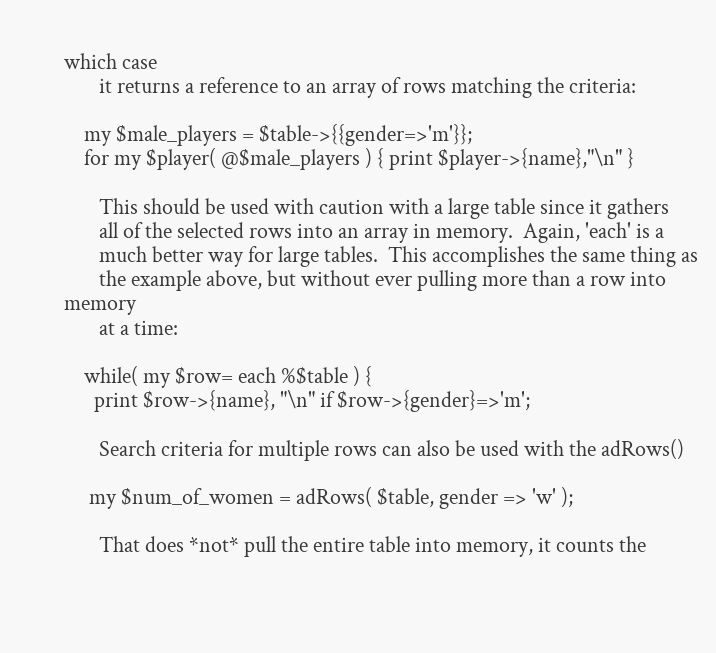which case
       it returns a reference to an array of rows matching the criteria:

    my $male_players = $table->{{gender=>'m'}};
    for my $player( @$male_players ) { print $player->{name},"\n" }

       This should be used with caution with a large table since it gathers
       all of the selected rows into an array in memory.  Again, 'each' is a
       much better way for large tables.  This accomplishes the same thing as
       the example above, but without ever pulling more than a row into memory
       at a time:

    while( my $row= each %$table ) {
      print $row->{name}, "\n" if $row->{gender}=>'m';

       Search criteria for multiple rows can also be used with the adRows()

     my $num_of_women = adRows( $table, gender => 'w' );

       That does *not* pull the entire table into memory, it counts the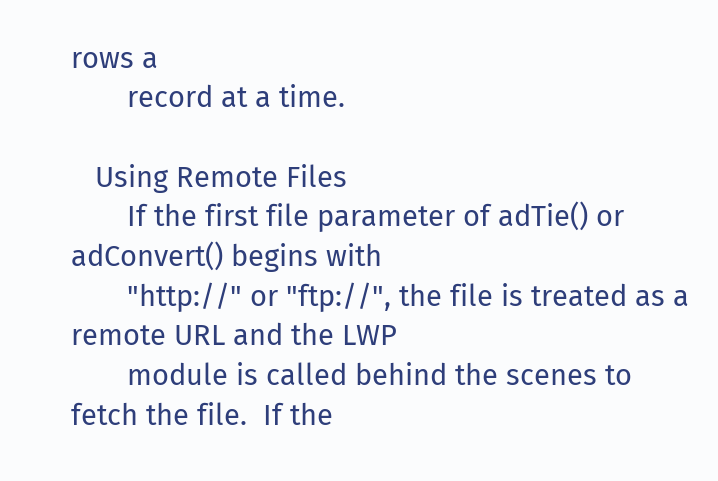rows a
       record at a time.

   Using Remote Files
       If the first file parameter of adTie() or adConvert() begins with
       "http://" or "ftp://", the file is treated as a remote URL and the LWP
       module is called behind the scenes to fetch the file.  If the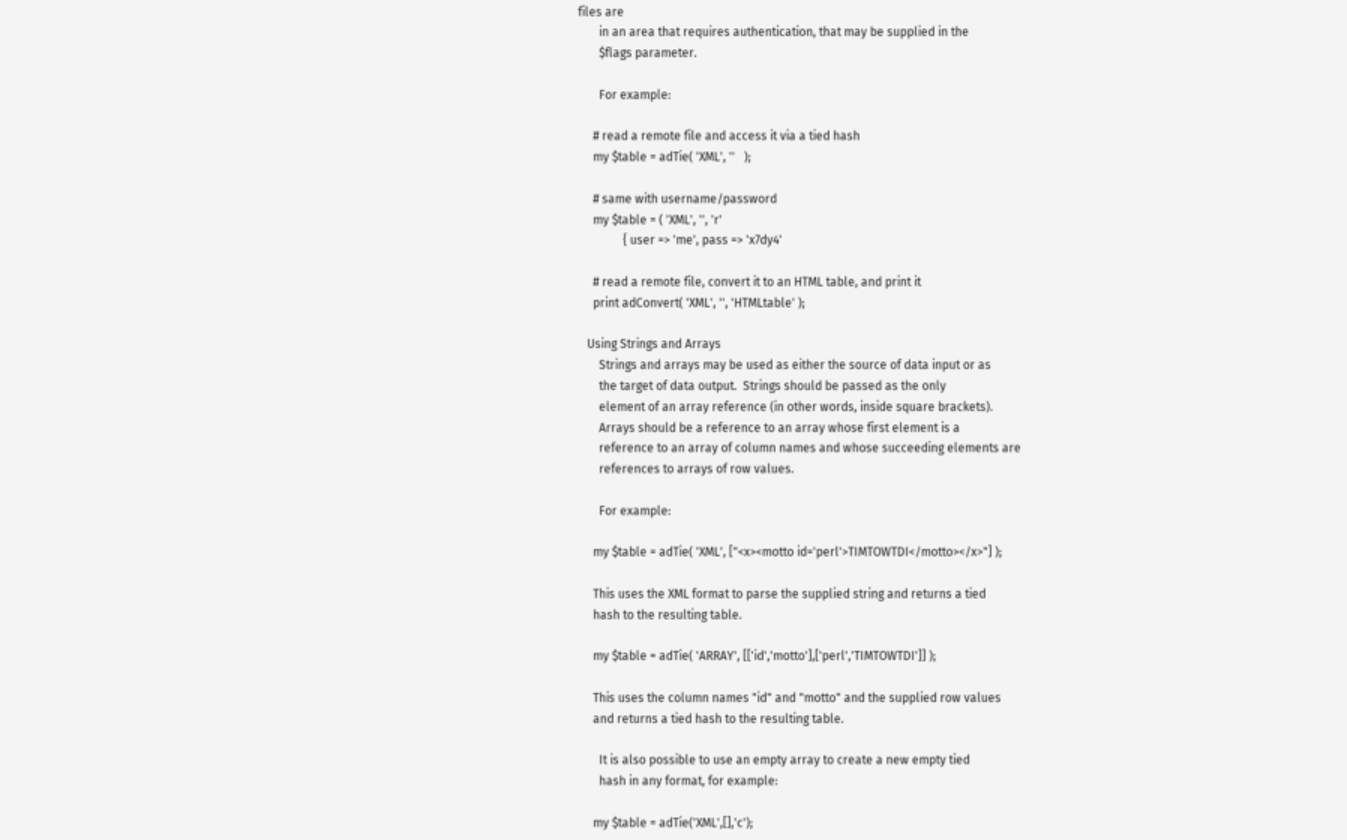files are
       in an area that requires authentication, that may be supplied in the
       $flags parameter.

       For example:

     # read a remote file and access it via a tied hash
     my $table = adTie( 'XML', ''   );

     # same with username/password
     my $table = ( 'XML', '', 'r'
               { user => 'me', pass => 'x7dy4'

     # read a remote file, convert it to an HTML table, and print it
     print adConvert( 'XML', '', 'HTMLtable' );

   Using Strings and Arrays
       Strings and arrays may be used as either the source of data input or as
       the target of data output.  Strings should be passed as the only
       element of an array reference (in other words, inside square brackets).
       Arrays should be a reference to an array whose first element is a
       reference to an array of column names and whose succeeding elements are
       references to arrays of row values.

       For example:

     my $table = adTie( 'XML', ["<x><motto id='perl'>TIMTOWTDI</motto></x>"] );

     This uses the XML format to parse the supplied string and returns a tied
     hash to the resulting table.

     my $table = adTie( 'ARRAY', [['id','motto'],['perl','TIMTOWTDI']] );

     This uses the column names "id" and "motto" and the supplied row values
     and returns a tied hash to the resulting table.

       It is also possible to use an empty array to create a new empty tied
       hash in any format, for example:

     my $table = adTie('XML',[],'c');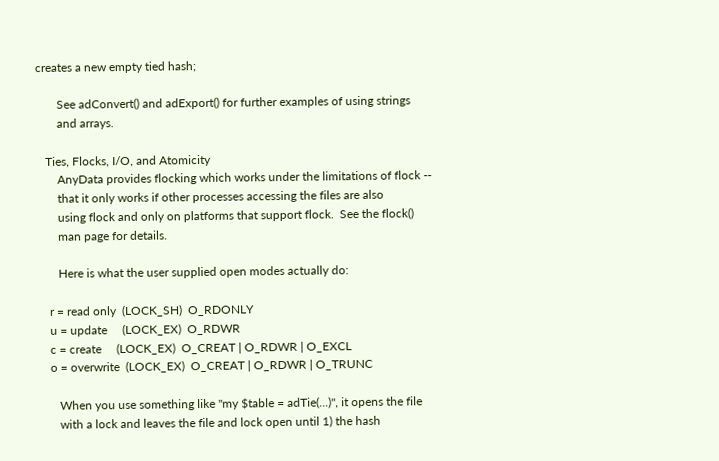creates a new empty tied hash;

       See adConvert() and adExport() for further examples of using strings
       and arrays.

   Ties, Flocks, I/O, and Atomicity
       AnyData provides flocking which works under the limitations of flock --
       that it only works if other processes accessing the files are also
       using flock and only on platforms that support flock.  See the flock()
       man page for details.

       Here is what the user supplied open modes actually do:

    r = read only  (LOCK_SH)  O_RDONLY
    u = update     (LOCK_EX)  O_RDWR
    c = create     (LOCK_EX)  O_CREAT | O_RDWR | O_EXCL
    o = overwrite  (LOCK_EX)  O_CREAT | O_RDWR | O_TRUNC

       When you use something like "my $table = adTie(...)", it opens the file
       with a lock and leaves the file and lock open until 1) the hash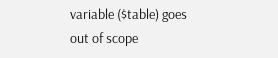variable ($table) goes out of scope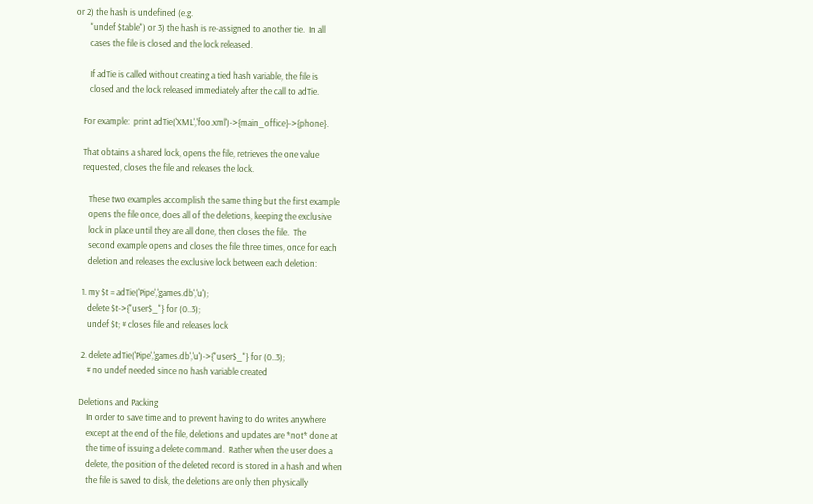or 2) the hash is undefined (e.g.
       "undef $table") or 3) the hash is re-assigned to another tie.  In all
       cases the file is closed and the lock released.

       If adTie is called without creating a tied hash variable, the file is
       closed and the lock released immediately after the call to adTie.

    For example:  print adTie('XML','foo.xml')->{main_office}->{phone}.

    That obtains a shared lock, opens the file, retrieves the one value
    requested, closes the file and releases the lock.

       These two examples accomplish the same thing but the first example
       opens the file once, does all of the deletions, keeping the exclusive
       lock in place until they are all done, then closes the file.  The
       second example opens and closes the file three times, once for each
       deletion and releases the exclusive lock between each deletion:

    1. my $t = adTie('Pipe','games.db','u');
       delete $t->{"user$_"} for (0..3);
       undef $t; # closes file and releases lock

    2. delete adTie('Pipe','games.db','u')->{"user$_"} for (0..3);
       # no undef needed since no hash variable created

   Deletions and Packing
       In order to save time and to prevent having to do writes anywhere
       except at the end of the file, deletions and updates are *not* done at
       the time of issuing a delete command.  Rather when the user does a
       delete, the position of the deleted record is stored in a hash and when
       the file is saved to disk, the deletions are only then physically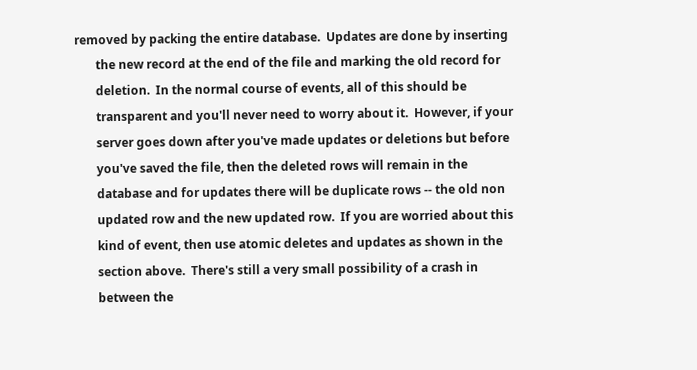removed by packing the entire database.  Updates are done by inserting
       the new record at the end of the file and marking the old record for
       deletion.  In the normal course of events, all of this should be
       transparent and you'll never need to worry about it.  However, if your
       server goes down after you've made updates or deletions but before
       you've saved the file, then the deleted rows will remain in the
       database and for updates there will be duplicate rows -- the old non
       updated row and the new updated row.  If you are worried about this
       kind of event, then use atomic deletes and updates as shown in the
       section above.  There's still a very small possibility of a crash in
       between the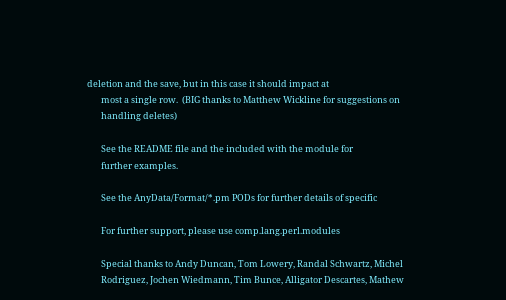deletion and the save, but in this case it should impact at
       most a single row.  (BIG thanks to Matthew Wickline for suggestions on
       handling deletes)

       See the README file and the included with the module for
       further examples.

       See the AnyData/Format/*.pm PODs for further details of specific

       For further support, please use comp.lang.perl.modules

       Special thanks to Andy Duncan, Tom Lowery, Randal Schwartz, Michel
       Rodriguez, Jochen Wiedmann, Tim Bunce, Alligator Descartes, Mathew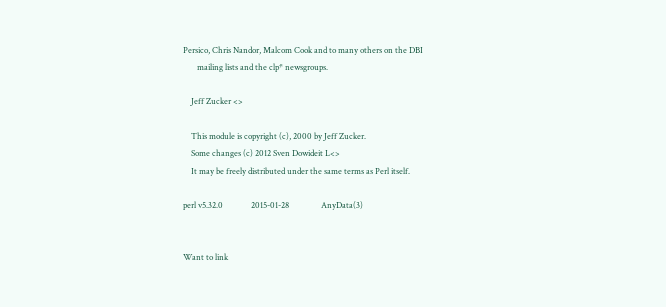Persico, Chris Nandor, Malcom Cook and to many others on the DBI
       mailing lists and the clp* newsgroups.

    Jeff Zucker <>

    This module is copyright (c), 2000 by Jeff Zucker.
    Some changes (c) 2012 Sven Dowideit L<>
    It may be freely distributed under the same terms as Perl itself.

perl v5.32.0              2015-01-28                AnyData(3)


Want to link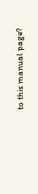to this manual page?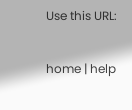Use this URL:

home | help